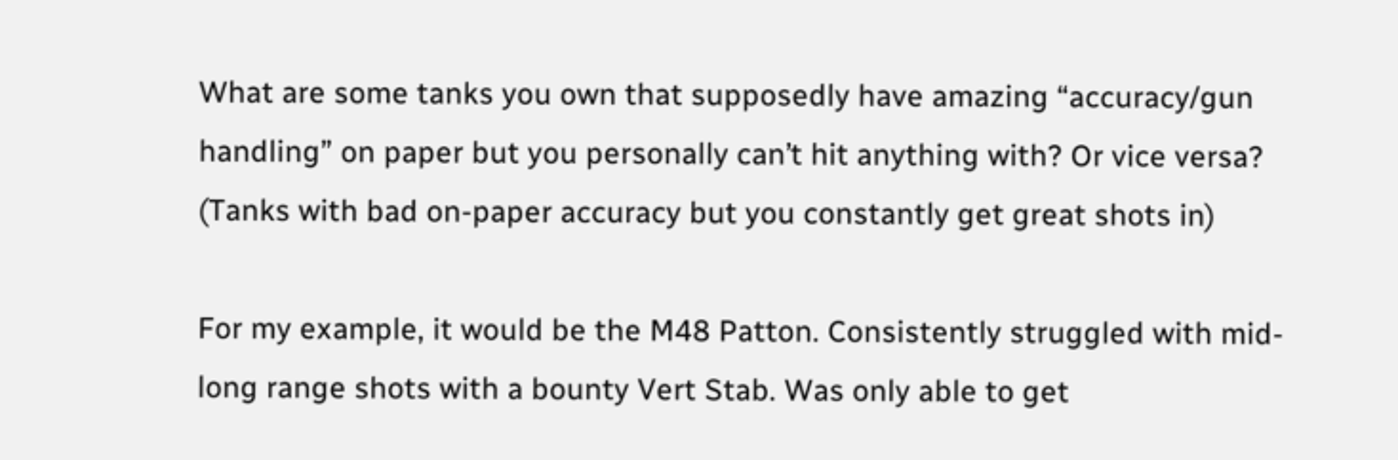What are some tanks you own that supposedly have amazing “accuracy/gun handling” on paper but you personally can’t hit anything with? Or vice versa? (Tanks with bad on-paper accuracy but you constantly get great shots in)

For my example, it would be the M48 Patton. Consistently struggled with mid-long range shots with a bounty Vert Stab. Was only able to get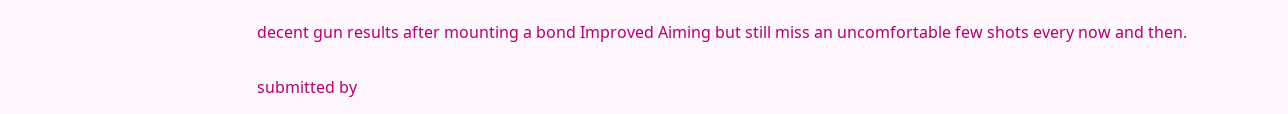decent gun results after mounting a bond Improved Aiming but still miss an uncomfortable few shots every now and then.

submitted by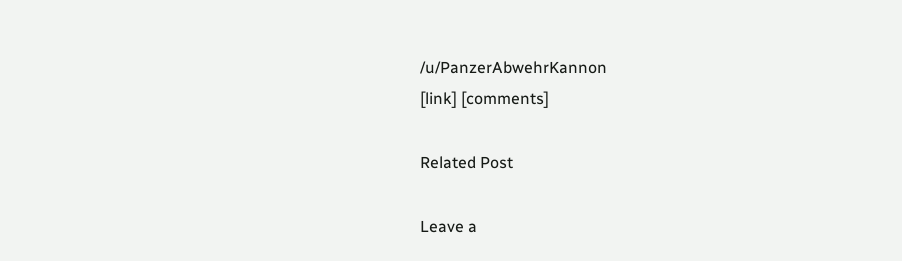/u/PanzerAbwehrKannon
[link] [comments]

Related Post

Leave a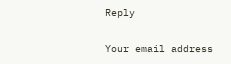Reply

Your email address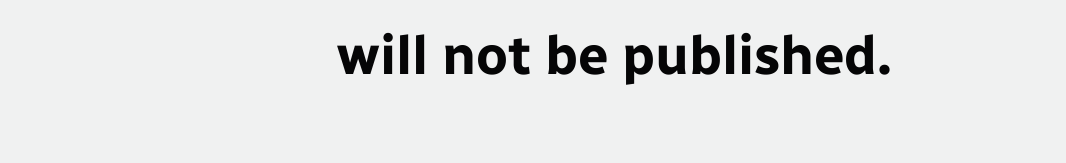will not be published.